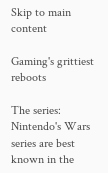Skip to main content

Gaming's grittiest reboots

The series: Nintendo's Wars series are best known in the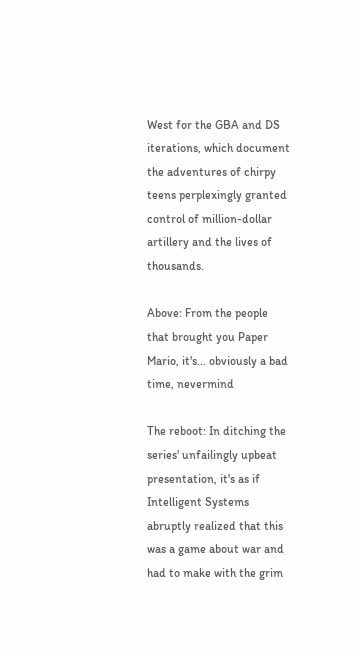West for the GBA and DS iterations, which document the adventures of chirpy teens perplexingly granted control of million-dollar artillery and the lives of thousands.

Above: From the people that brought you Paper Mario, it's... obviously a bad time, nevermind

The reboot: In ditching the series' unfailingly upbeat presentation, it's as if Intelligent Systems abruptly realized that this was a game about war and had to make with the grim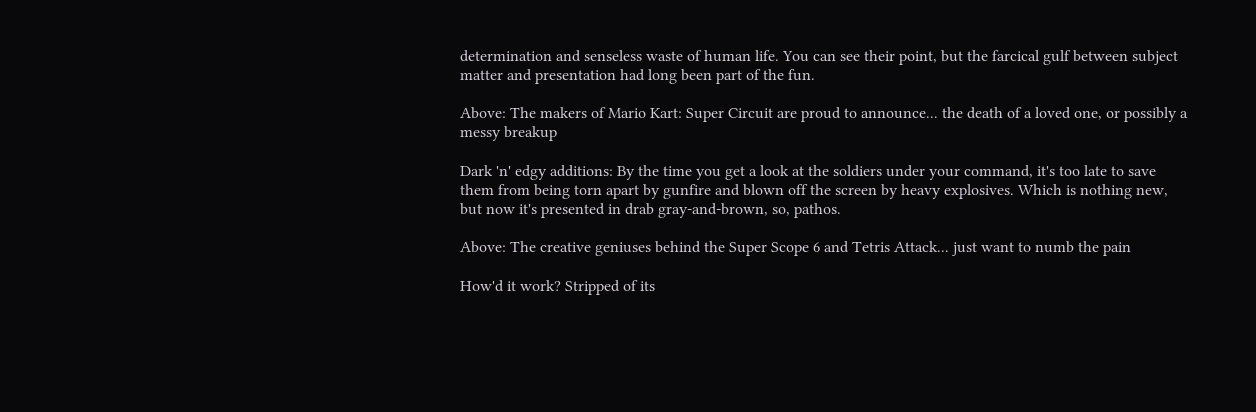determination and senseless waste of human life. You can see their point, but the farcical gulf between subject matter and presentation had long been part of the fun.

Above: The makers of Mario Kart: Super Circuit are proud to announce... the death of a loved one, or possibly a messy breakup

Dark 'n' edgy additions: By the time you get a look at the soldiers under your command, it's too late to save them from being torn apart by gunfire and blown off the screen by heavy explosives. Which is nothing new, but now it's presented in drab gray-and-brown, so, pathos.

Above: The creative geniuses behind the Super Scope 6 and Tetris Attack... just want to numb the pain

How'd it work? Stripped of its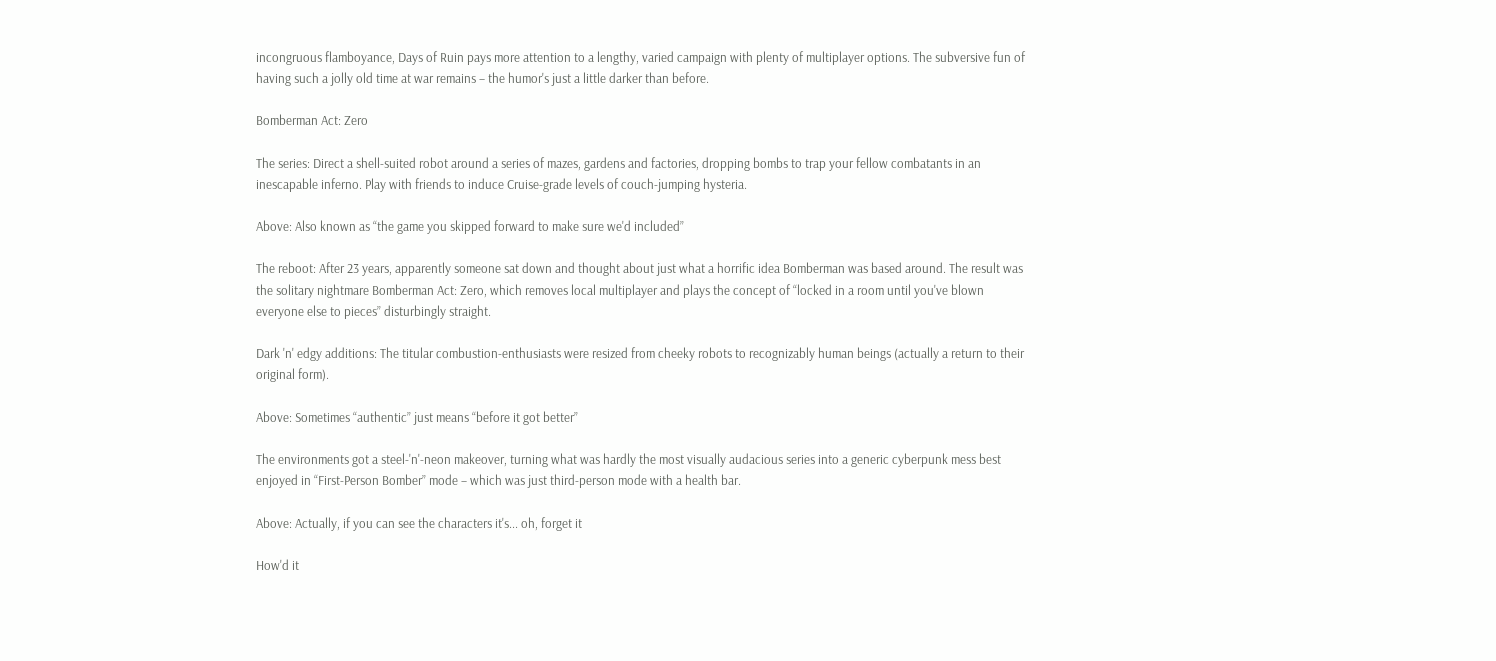incongruous flamboyance, Days of Ruin pays more attention to a lengthy, varied campaign with plenty of multiplayer options. The subversive fun of having such a jolly old time at war remains – the humor's just a little darker than before.

Bomberman Act: Zero

The series: Direct a shell-suited robot around a series of mazes, gardens and factories, dropping bombs to trap your fellow combatants in an inescapable inferno. Play with friends to induce Cruise-grade levels of couch-jumping hysteria.

Above: Also known as “the game you skipped forward to make sure we'd included”

The reboot: After 23 years, apparently someone sat down and thought about just what a horrific idea Bomberman was based around. The result was the solitary nightmare Bomberman Act: Zero, which removes local multiplayer and plays the concept of “locked in a room until you've blown everyone else to pieces” disturbingly straight.

Dark 'n' edgy additions: The titular combustion-enthusiasts were resized from cheeky robots to recognizably human beings (actually a return to their original form).

Above: Sometimes “authentic” just means “before it got better”

The environments got a steel-'n'-neon makeover, turning what was hardly the most visually audacious series into a generic cyberpunk mess best enjoyed in “First-Person Bomber” mode – which was just third-person mode with a health bar.

Above: Actually, if you can see the characters it's... oh, forget it

How'd it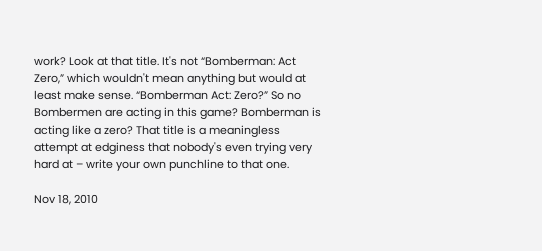work? Look at that title. It's not “Bomberman: Act Zero,” which wouldn't mean anything but would at least make sense. “Bomberman Act: Zero?” So no Bombermen are acting in this game? Bomberman is acting like a zero? That title is a meaningless attempt at edginess that nobody's even trying very hard at – write your own punchline to that one.

Nov 18, 2010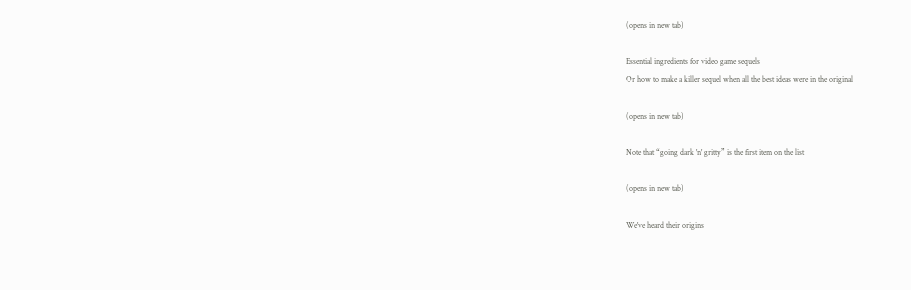(opens in new tab)

Essential ingredients for video game sequels
Or how to make a killer sequel when all the best ideas were in the original

(opens in new tab)

Note that “going dark 'n' gritty” is the first item on the list

(opens in new tab)

We've heard their origins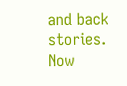and back stories. Now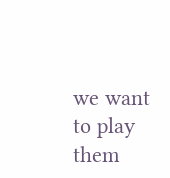we want to play them